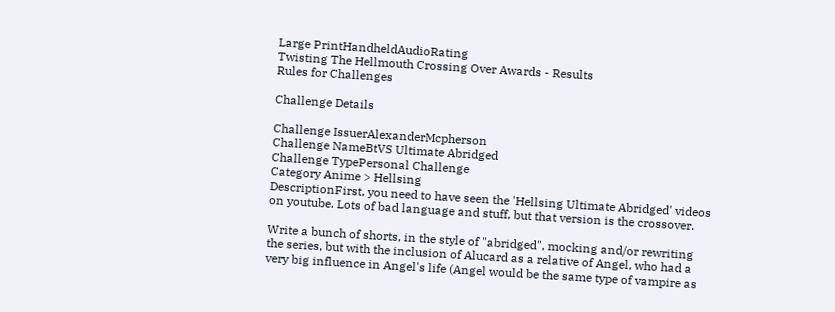Large PrintHandheldAudioRating
Twisting The Hellmouth Crossing Over Awards - Results
Rules for Challenges

Challenge Details

Challenge IssuerAlexanderMcpherson
Challenge NameBtVS Ultimate Abridged
Challenge TypePersonal Challenge
Category Anime > Hellsing
DescriptionFirst, you need to have seen the 'Hellsing Ultimate Abridged' videos on youtube. Lots of bad language and stuff, but that version is the crossover.

Write a bunch of shorts, in the style of "abridged", mocking and/or rewriting the series, but with the inclusion of Alucard as a relative of Angel, who had a very big influence in Angel's life (Angel would be the same type of vampire as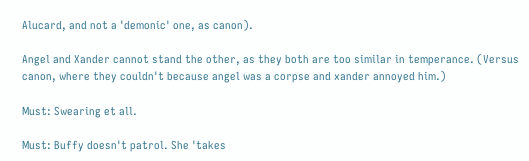Alucard, and not a 'demonic' one, as canon).

Angel and Xander cannot stand the other, as they both are too similar in temperance. (Versus canon, where they couldn't because angel was a corpse and xander annoyed him.)

Must: Swearing et all.

Must: Buffy doesn't patrol. She 'takes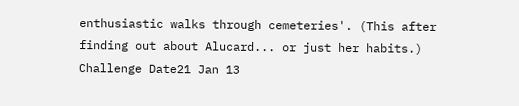enthusiastic walks through cemeteries'. (This after finding out about Alucard... or just her habits.)
Challenge Date21 Jan 13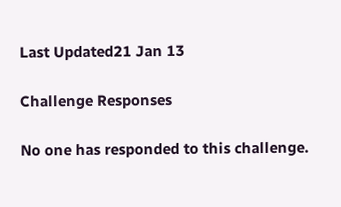Last Updated21 Jan 13

Challenge Responses

No one has responded to this challenge.